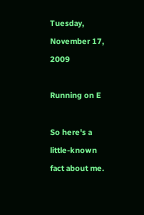Tuesday, November 17, 2009

Running on E

So here's a little-known fact about me.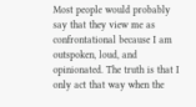Most people would probably say that they view me as confrontational because I am outspoken, loud, and opinionated. The truth is that I only act that way when the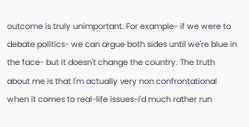outcome is truly unimportant. For example- if we were to debate politics- we can argue both sides until we're blue in the face- but it doesn't change the country. The truth about me is that I'm actually very non confrontational when it comes to real-life issues-I'd much rather run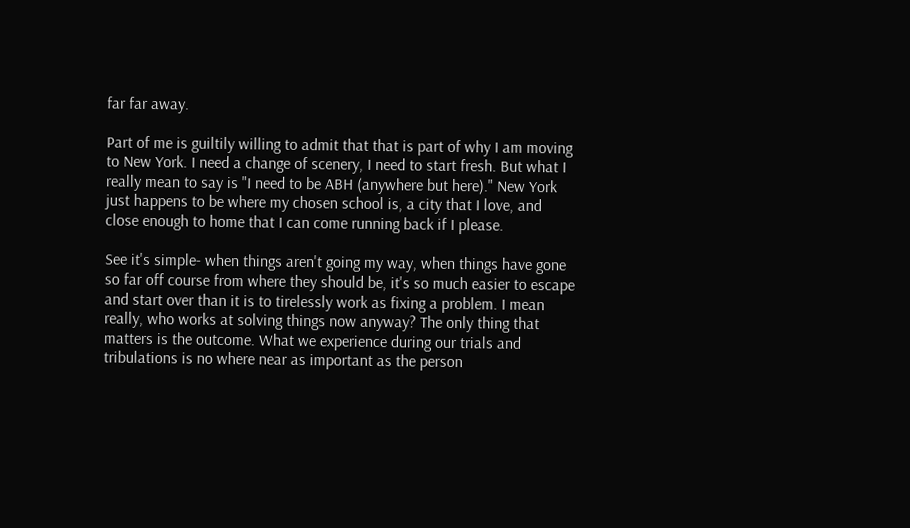far far away.

Part of me is guiltily willing to admit that that is part of why I am moving to New York. I need a change of scenery, I need to start fresh. But what I really mean to say is "I need to be ABH (anywhere but here)." New York just happens to be where my chosen school is, a city that I love, and close enough to home that I can come running back if I please.

See it's simple- when things aren't going my way, when things have gone so far off course from where they should be, it's so much easier to escape and start over than it is to tirelessly work as fixing a problem. I mean really, who works at solving things now anyway? The only thing that matters is the outcome. What we experience during our trials and tribulations is no where near as important as the person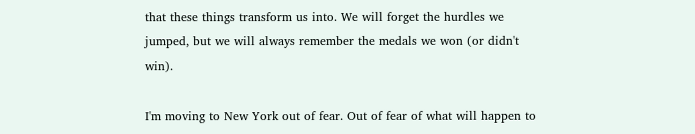that these things transform us into. We will forget the hurdles we jumped, but we will always remember the medals we won (or didn't win).

I'm moving to New York out of fear. Out of fear of what will happen to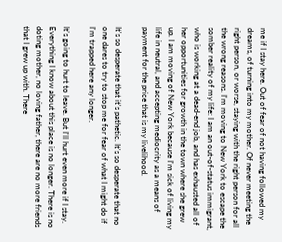me if I stay here. Out of fear of not having followed my dreams, of turning into my mother. Of never meeting the right person, or worse, staying with the right person for all the wrong reasons. I'm moving to New York to escape the somber reality of my life: I am an out-of-status immigrant, who is working at a dead-end job, and has exhausted all of her opportunities for growth in the town where she grew up. I am moving of New York because I'm sick of living my life in neutral, and accepting mediocrity as a means of payment for the price that is my livelihood.

It's so desperate that it's pathetic. It's so desperate that no one dares to try to stop me for fear of what I might do if I'm trapped here any longer.

It's going to hurt to leave. But I'll hurt even more if I stay. Everything I know about this place is no longer. There is no doting mother, no loving father, there are no more friends that I grew up with. There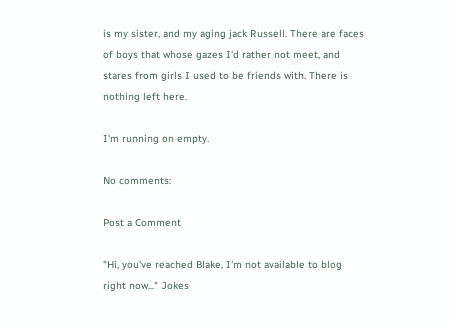is my sister, and my aging jack Russell. There are faces of boys that whose gazes I'd rather not meet, and stares from girls I used to be friends with. There is nothing left here.

I'm running on empty.

No comments:

Post a Comment

"Hi, you've reached Blake, I'm not available to blog right now..." Jokes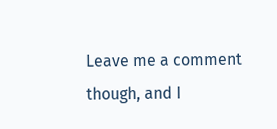Leave me a comment though, and I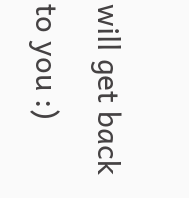will get back to you :)